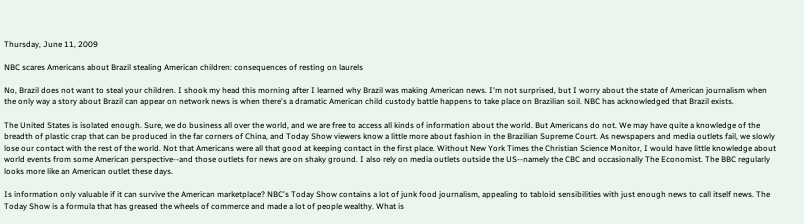Thursday, June 11, 2009

NBC scares Americans about Brazil stealing American children: consequences of resting on laurels

No, Brazil does not want to steal your children. I shook my head this morning after I learned why Brazil was making American news. I'm not surprised, but I worry about the state of American journalism when the only way a story about Brazil can appear on network news is when there's a dramatic American child custody battle happens to take place on Brazilian soil. NBC has acknowledged that Brazil exists.

The United States is isolated enough. Sure, we do business all over the world, and we are free to access all kinds of information about the world. But Americans do not. We may have quite a knowledge of the breadth of plastic crap that can be produced in the far corners of China, and Today Show viewers know a little more about fashion in the Brazilian Supreme Court. As newspapers and media outlets fail, we slowly lose our contact with the rest of the world. Not that Americans were all that good at keeping contact in the first place. Without New York Times the Christian Science Monitor, I would have little knowledge about world events from some American perspective--and those outlets for news are on shaky ground. I also rely on media outlets outside the US--namely the CBC and occasionally The Economist. The BBC regularly looks more like an American outlet these days.

Is information only valuable if it can survive the American marketplace? NBC's Today Show contains a lot of junk food journalism, appealing to tabloid sensibilities with just enough news to call itself news. The Today Show is a formula that has greased the wheels of commerce and made a lot of people wealthy. What is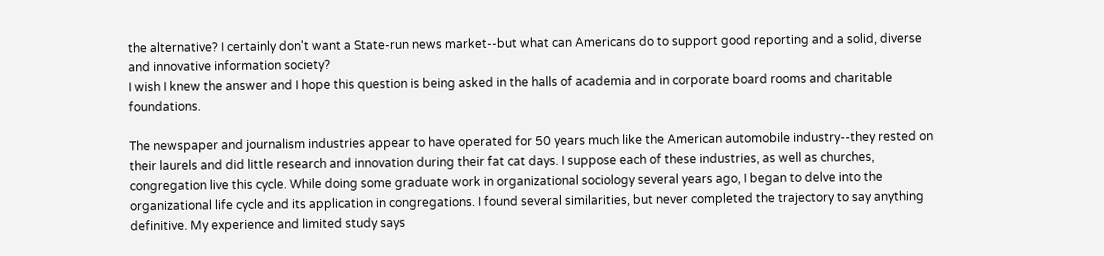the alternative? I certainly don't want a State-run news market--but what can Americans do to support good reporting and a solid, diverse and innovative information society?
I wish I knew the answer and I hope this question is being asked in the halls of academia and in corporate board rooms and charitable foundations.

The newspaper and journalism industries appear to have operated for 50 years much like the American automobile industry--they rested on their laurels and did little research and innovation during their fat cat days. I suppose each of these industries, as well as churches, congregation live this cycle. While doing some graduate work in organizational sociology several years ago, I began to delve into the organizational life cycle and its application in congregations. I found several similarities, but never completed the trajectory to say anything definitive. My experience and limited study says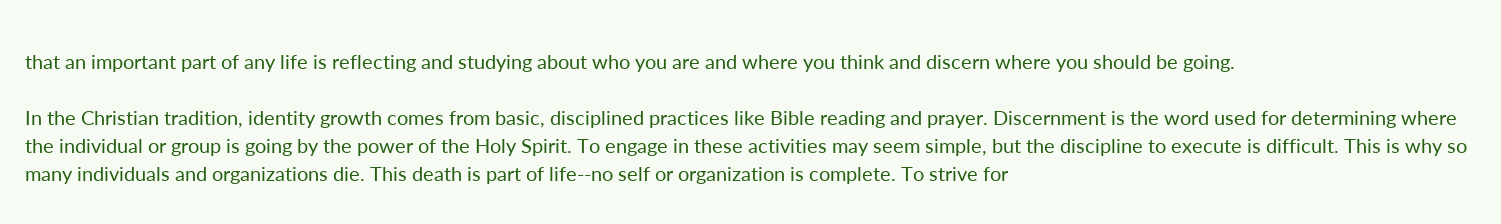that an important part of any life is reflecting and studying about who you are and where you think and discern where you should be going.

In the Christian tradition, identity growth comes from basic, disciplined practices like Bible reading and prayer. Discernment is the word used for determining where the individual or group is going by the power of the Holy Spirit. To engage in these activities may seem simple, but the discipline to execute is difficult. This is why so many individuals and organizations die. This death is part of life--no self or organization is complete. To strive for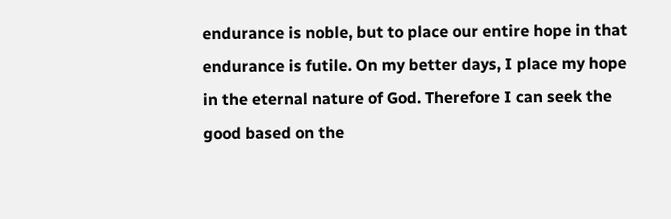endurance is noble, but to place our entire hope in that endurance is futile. On my better days, I place my hope in the eternal nature of God. Therefore I can seek the good based on the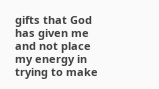gifts that God has given me and not place my energy in trying to make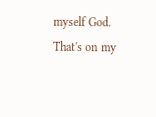myself God. That's on my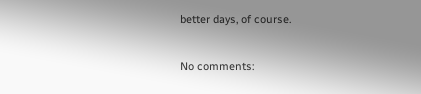better days, of course.

No comments: